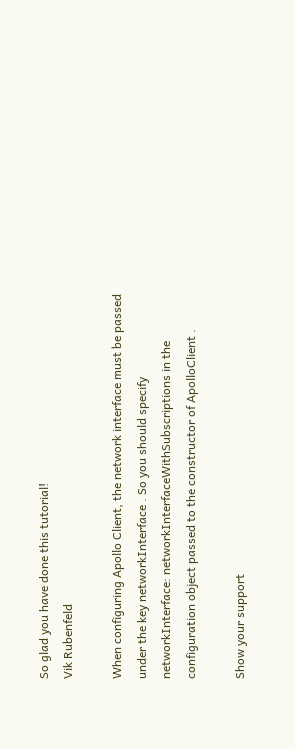So glad you have done this tutorial!
Vik Rubenfeld

When configuring Apollo Client, the network interface must be passed under the key networkInterface . So you should specify networkInterface: networkInterfaceWithSubscriptions in the configuration object passed to the constructor of ApolloClient .

Show your support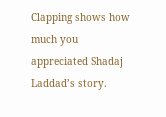Clapping shows how much you appreciated Shadaj Laddad’s story.